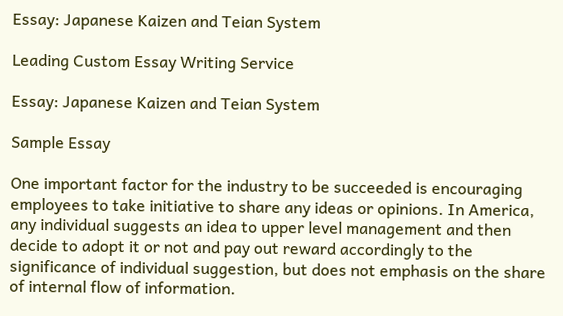Essay: Japanese Kaizen and Teian System

Leading Custom Essay Writing Service

Essay: Japanese Kaizen and Teian System

Sample Essay

One important factor for the industry to be succeeded is encouraging employees to take initiative to share any ideas or opinions. In America, any individual suggests an idea to upper level management and then decide to adopt it or not and pay out reward accordingly to the significance of individual suggestion, but does not emphasis on the share of internal flow of information.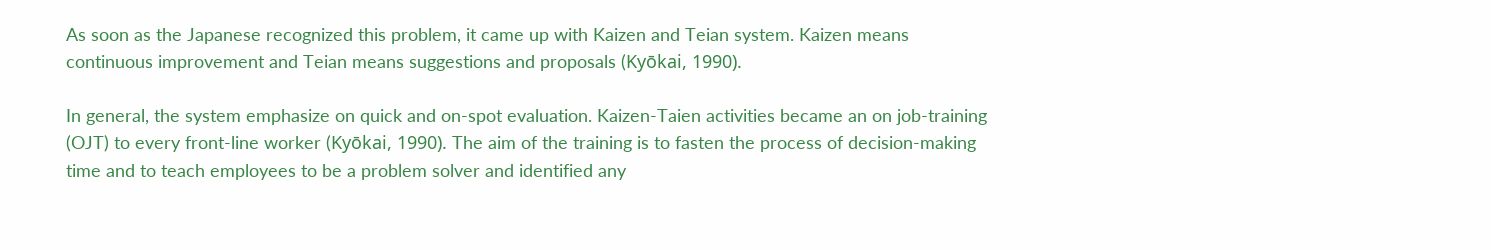As soon as the Japanese recognized this problem, it came up with Kaizen and Teian system. Kaizen means continuous improvement and Teian means suggestions and proposals (Kyōkai, 1990).

In general, the system emphasize on quick and on-spot evaluation. Kaizen-Taien activities became an on job-training (OJT) to every front-line worker (Kyōkai, 1990). The aim of the training is to fasten the process of decision-making time and to teach employees to be a problem solver and identified any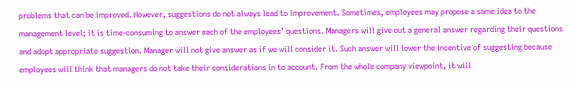problems that can be improved. However, suggestions do not always lead to improvement. Sometimes, employees may propose a same idea to the management level; it is time-consuming to answer each of the employees’ questions. Managers will give out a general answer regarding their questions and adopt appropriate suggestion. Manager will not give answer as if we will consider it. Such answer will lower the incentive of suggesting because employees will think that managers do not take their considerations in to account. From the whole company viewpoint, it will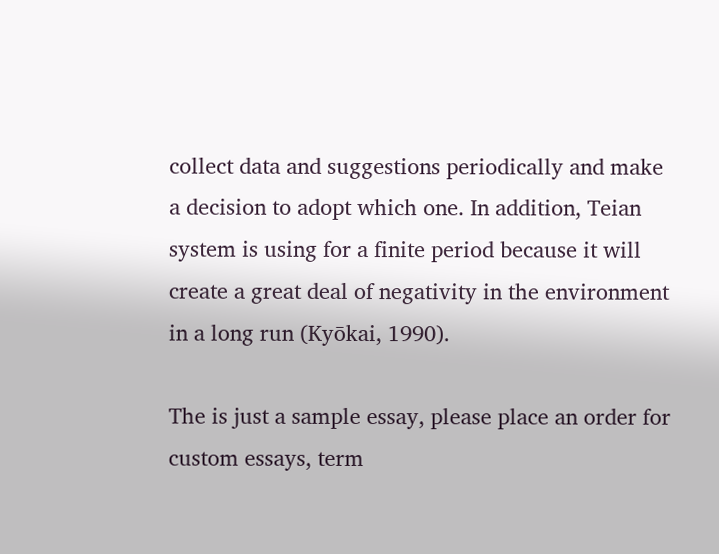collect data and suggestions periodically and make a decision to adopt which one. In addition, Teian system is using for a finite period because it will create a great deal of negativity in the environment in a long run (Kyōkai, 1990).

The is just a sample essay, please place an order for custom essays, term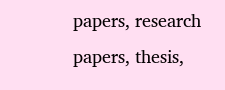papers, research papers, thesis,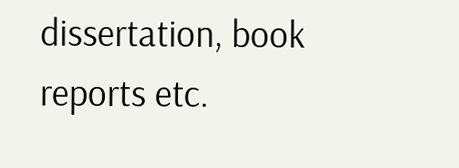dissertation, book reports etc.